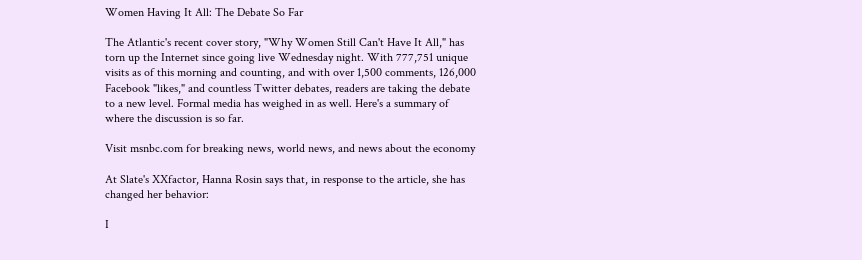Women Having It All: The Debate So Far

The Atlantic's recent cover story, "Why Women Still Can't Have It All," has torn up the Internet since going live Wednesday night. With 777,751 unique visits as of this morning and counting, and with over 1,500 comments, 126,000 Facebook "likes," and countless Twitter debates, readers are taking the debate to a new level. Formal media has weighed in as well. Here's a summary of where the discussion is so far.

Visit msnbc.com for breaking news, world news, and news about the economy

At Slate's XXfactor, Hanna Rosin says that, in response to the article, she has changed her behavior:

I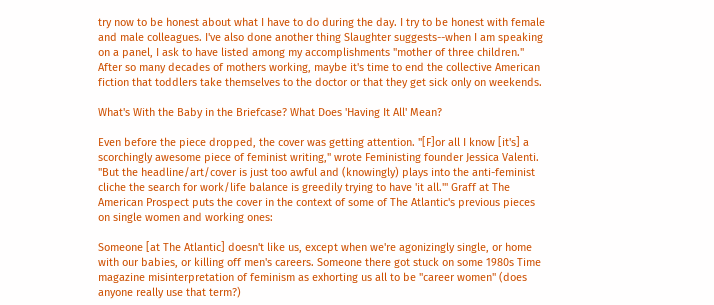try now to be honest about what I have to do during the day. I try to be honest with female and male colleagues. I've also done another thing Slaughter suggests--when I am speaking on a panel, I ask to have listed among my accomplishments "mother of three children." After so many decades of mothers working, maybe it's time to end the collective American fiction that toddlers take themselves to the doctor or that they get sick only on weekends.

What's With the Baby in the Briefcase? What Does 'Having It All' Mean?

Even before the piece dropped, the cover was getting attention. "[F]or all I know [it's] a scorchingly awesome piece of feminist writing," wrote Feministing founder Jessica Valenti. "But the headline/art/cover is just too awful and (knowingly) plays into the anti-feminist cliche the search for work/life balance is greedily trying to have 'it all.'" Graff at The American Prospect puts the cover in the context of some of The Atlantic's previous pieces on single women and working ones:

Someone [at The Atlantic] doesn't like us, except when we're agonizingly single, or home with our babies, or killing off men's careers. Someone there got stuck on some 1980s Time magazine misinterpretation of feminism as exhorting us all to be "career women" (does anyone really use that term?)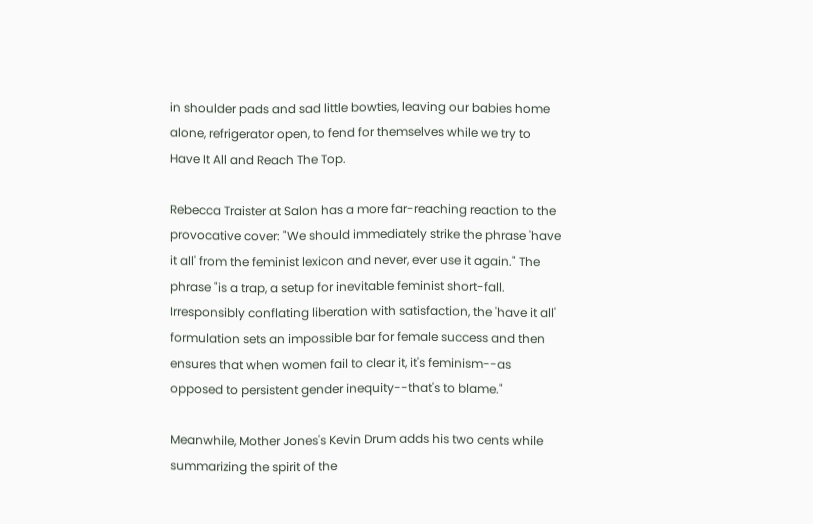in shoulder pads and sad little bowties, leaving our babies home alone, refrigerator open, to fend for themselves while we try to Have It All and Reach The Top.

Rebecca Traister at Salon has a more far-reaching reaction to the provocative cover: "We should immediately strike the phrase 'have it all' from the feminist lexicon and never, ever use it again." The phrase "is a trap, a setup for inevitable feminist short-fall. Irresponsibly conflating liberation with satisfaction, the 'have it all' formulation sets an impossible bar for female success and then ensures that when women fail to clear it, it's feminism--as opposed to persistent gender inequity--that's to blame."

Meanwhile, Mother Jones's Kevin Drum adds his two cents while summarizing the spirit of the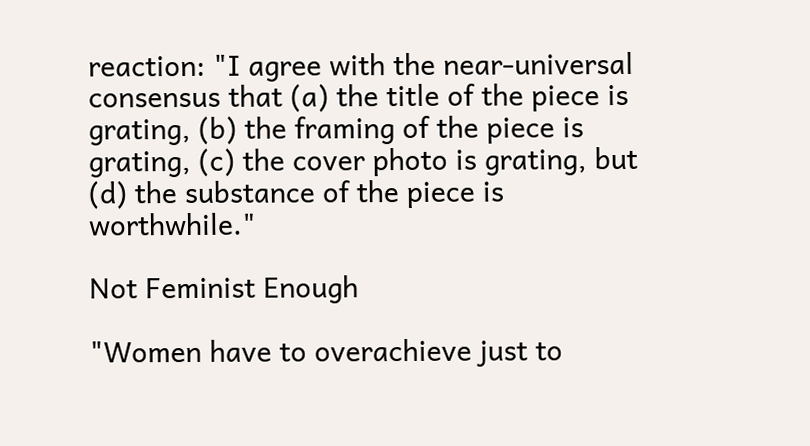reaction: "I agree with the near-universal consensus that (a) the title of the piece is grating, (b) the framing of the piece is grating, (c) the cover photo is grating, but (d) the substance of the piece is worthwhile."

Not Feminist Enough

"Women have to overachieve just to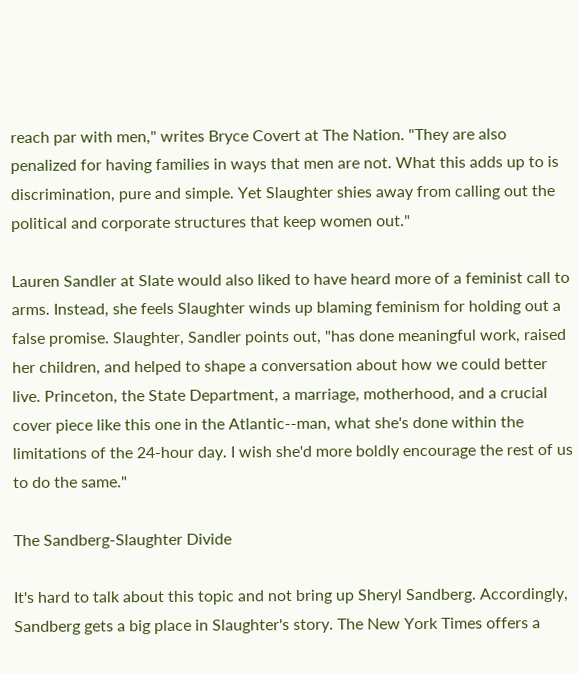reach par with men," writes Bryce Covert at The Nation. "They are also penalized for having families in ways that men are not. What this adds up to is discrimination, pure and simple. Yet Slaughter shies away from calling out the political and corporate structures that keep women out."

Lauren Sandler at Slate would also liked to have heard more of a feminist call to arms. Instead, she feels Slaughter winds up blaming feminism for holding out a false promise. Slaughter, Sandler points out, "has done meaningful work, raised her children, and helped to shape a conversation about how we could better live. Princeton, the State Department, a marriage, motherhood, and a crucial cover piece like this one in the Atlantic--man, what she's done within the limitations of the 24-hour day. I wish she'd more boldly encourage the rest of us to do the same."

The Sandberg-Slaughter Divide

It's hard to talk about this topic and not bring up Sheryl Sandberg. Accordingly, Sandberg gets a big place in Slaughter's story. The New York Times offers a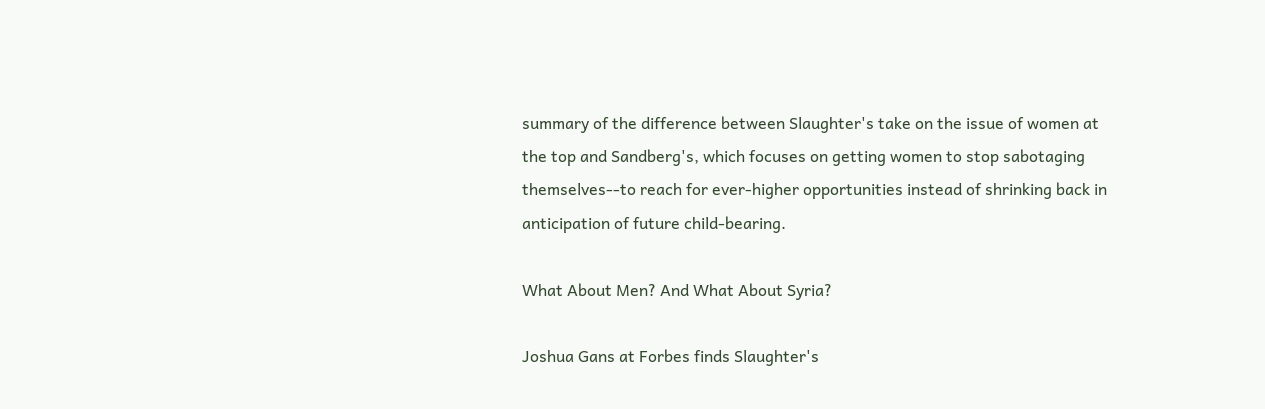summary of the difference between Slaughter's take on the issue of women at the top and Sandberg's, which focuses on getting women to stop sabotaging themselves--to reach for ever-higher opportunities instead of shrinking back in anticipation of future child-bearing.

What About Men? And What About Syria?

Joshua Gans at Forbes finds Slaughter's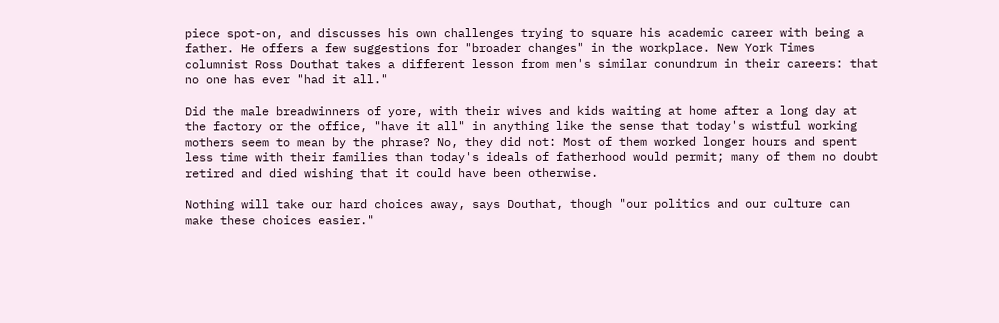piece spot-on, and discusses his own challenges trying to square his academic career with being a father. He offers a few suggestions for "broader changes" in the workplace. New York Times columnist Ross Douthat takes a different lesson from men's similar conundrum in their careers: that no one has ever "had it all."

Did the male breadwinners of yore, with their wives and kids waiting at home after a long day at the factory or the office, "have it all" in anything like the sense that today's wistful working mothers seem to mean by the phrase? No, they did not: Most of them worked longer hours and spent less time with their families than today's ideals of fatherhood would permit; many of them no doubt retired and died wishing that it could have been otherwise.

Nothing will take our hard choices away, says Douthat, though "our politics and our culture can make these choices easier."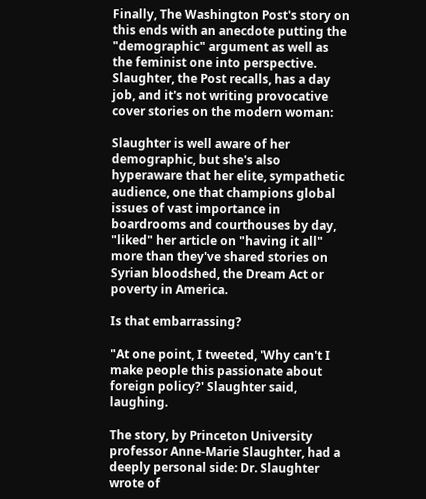Finally, The Washington Post's story on this ends with an anecdote putting the "demographic" argument as well as the feminist one into perspective. Slaughter, the Post recalls, has a day job, and it's not writing provocative cover stories on the modern woman:

Slaughter is well aware of her demographic, but she's also hyperaware that her elite, sympathetic audience, one that champions global issues of vast importance in boardrooms and courthouses by day, "liked" her article on "having it all" more than they've shared stories on Syrian bloodshed, the Dream Act or poverty in America.

Is that embarrassing?

"At one point, I tweeted, 'Why can't I make people this passionate about foreign policy?' Slaughter said, laughing.

The story, by Princeton University professor Anne-Marie Slaughter, had a deeply personal side: Dr. Slaughter wrote of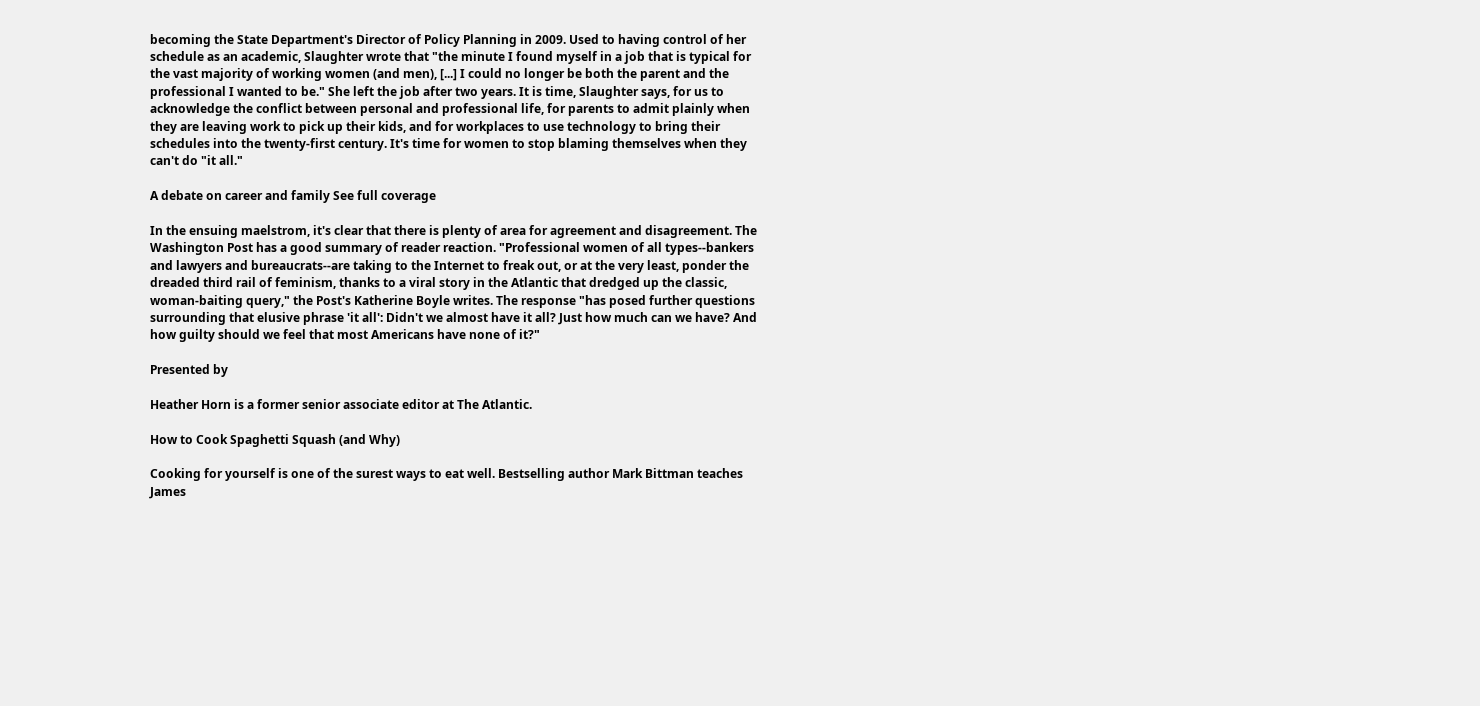becoming the State Department's Director of Policy Planning in 2009. Used to having control of her schedule as an academic, Slaughter wrote that "the minute I found myself in a job that is typical for the vast majority of working women (and men), [...] I could no longer be both the parent and the professional I wanted to be." She left the job after two years. It is time, Slaughter says, for us to acknowledge the conflict between personal and professional life, for parents to admit plainly when they are leaving work to pick up their kids, and for workplaces to use technology to bring their schedules into the twenty-first century. It's time for women to stop blaming themselves when they can't do "it all."

A debate on career and family See full coverage

In the ensuing maelstrom, it's clear that there is plenty of area for agreement and disagreement. The Washington Post has a good summary of reader reaction. "Professional women of all types--bankers and lawyers and bureaucrats--are taking to the Internet to freak out, or at the very least, ponder the dreaded third rail of feminism, thanks to a viral story in the Atlantic that dredged up the classic, woman-baiting query," the Post's Katherine Boyle writes. The response "has posed further questions surrounding that elusive phrase 'it all': Didn't we almost have it all? Just how much can we have? And how guilty should we feel that most Americans have none of it?"

Presented by

Heather Horn is a former senior associate editor at The Atlantic.

How to Cook Spaghetti Squash (and Why)

Cooking for yourself is one of the surest ways to eat well. Bestselling author Mark Bittman teaches James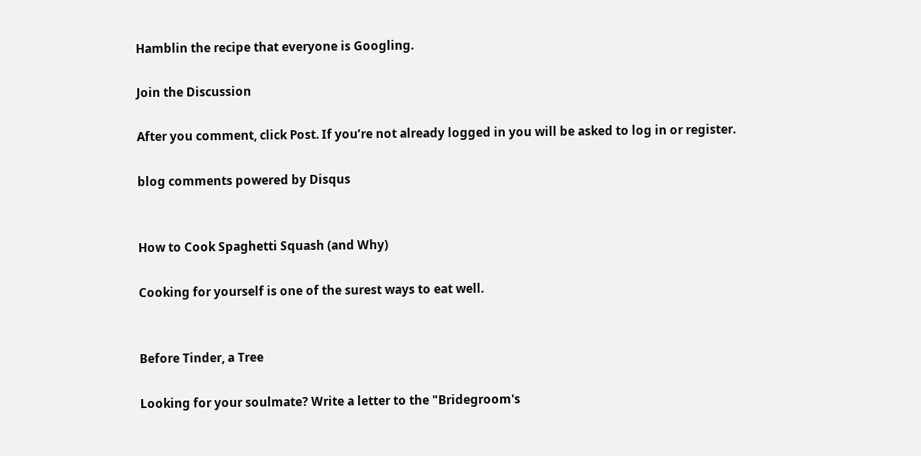Hamblin the recipe that everyone is Googling.

Join the Discussion

After you comment, click Post. If you’re not already logged in you will be asked to log in or register.

blog comments powered by Disqus


How to Cook Spaghetti Squash (and Why)

Cooking for yourself is one of the surest ways to eat well.


Before Tinder, a Tree

Looking for your soulmate? Write a letter to the "Bridegroom's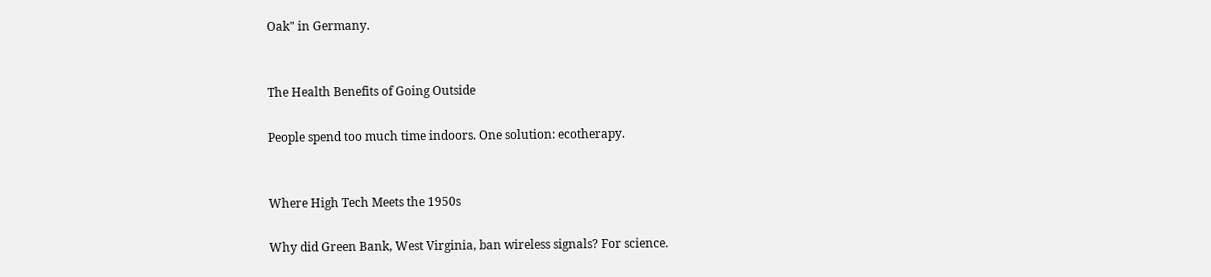Oak" in Germany.


The Health Benefits of Going Outside

People spend too much time indoors. One solution: ecotherapy.


Where High Tech Meets the 1950s

Why did Green Bank, West Virginia, ban wireless signals? For science.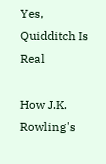Yes, Quidditch Is Real

How J.K. Rowling's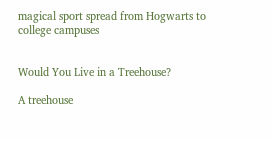magical sport spread from Hogwarts to college campuses


Would You Live in a Treehouse?

A treehouse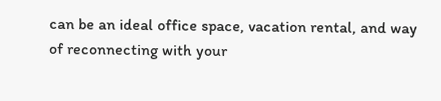can be an ideal office space, vacation rental, and way of reconnecting with your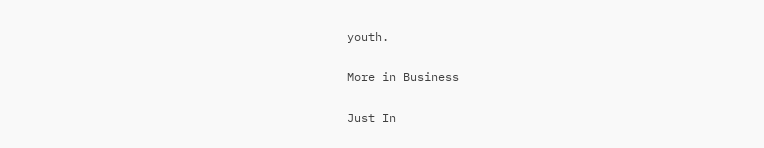youth.

More in Business

Just In